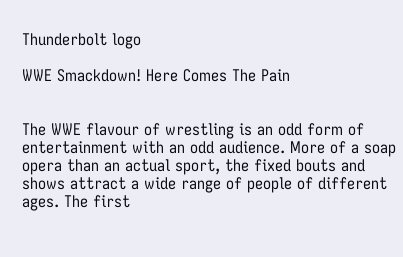Thunderbolt logo

WWE Smackdown! Here Comes The Pain


The WWE flavour of wrestling is an odd form of entertainment with an odd audience. More of a soap opera than an actual sport, the fixed bouts and shows attract a wide range of people of different ages. The first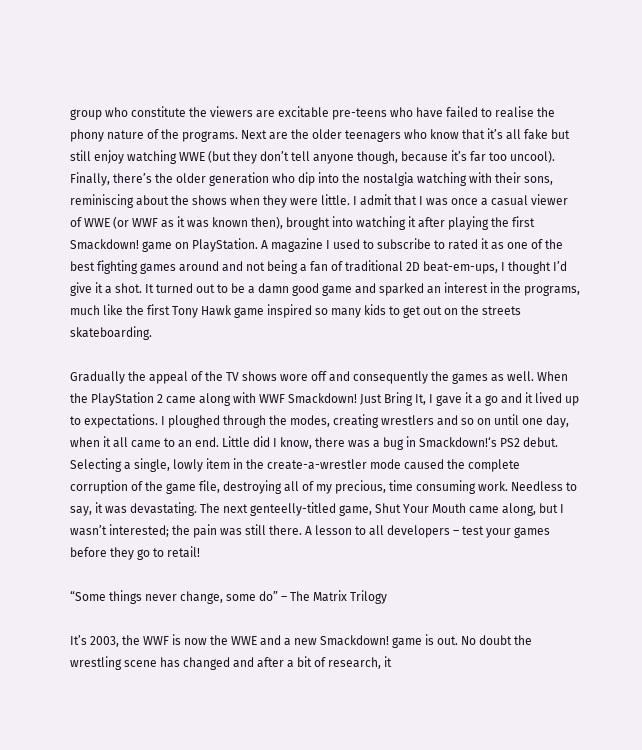group who constitute the viewers are excitable pre-teens who have failed to realise the phony nature of the programs. Next are the older teenagers who know that it’s all fake but still enjoy watching WWE (but they don’t tell anyone though, because it’s far too uncool). Finally, there’s the older generation who dip into the nostalgia watching with their sons, reminiscing about the shows when they were little. I admit that I was once a casual viewer of WWE (or WWF as it was known then), brought into watching it after playing the first Smackdown! game on PlayStation. A magazine I used to subscribe to rated it as one of the best fighting games around and not being a fan of traditional 2D beat-em-ups, I thought I’d give it a shot. It turned out to be a damn good game and sparked an interest in the programs, much like the first Tony Hawk game inspired so many kids to get out on the streets skateboarding.

Gradually the appeal of the TV shows wore off and consequently the games as well. When the PlayStation 2 came along with WWF Smackdown! Just Bring It, I gave it a go and it lived up to expectations. I ploughed through the modes, creating wrestlers and so on until one day, when it all came to an end. Little did I know, there was a bug in Smackdown!‘s PS2 debut. Selecting a single, lowly item in the create-a-wrestler mode caused the complete corruption of the game file, destroying all of my precious, time consuming work. Needless to say, it was devastating. The next genteelly-titled game, Shut Your Mouth came along, but I wasn’t interested; the pain was still there. A lesson to all developers – test your games before they go to retail!

“Some things never change, some do” – The Matrix Trilogy

It’s 2003, the WWF is now the WWE and a new Smackdown! game is out. No doubt the wrestling scene has changed and after a bit of research, it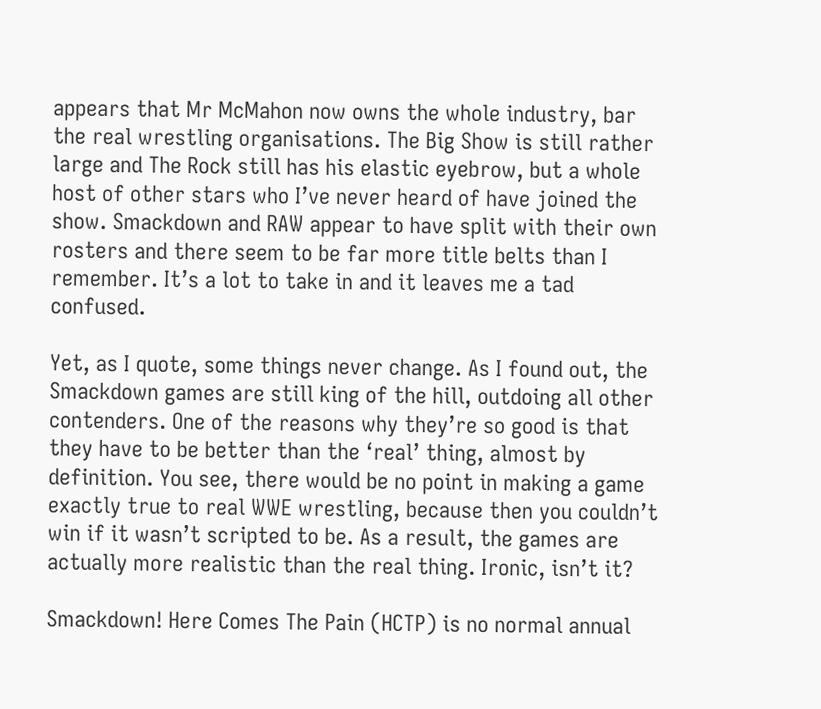appears that Mr McMahon now owns the whole industry, bar the real wrestling organisations. The Big Show is still rather large and The Rock still has his elastic eyebrow, but a whole host of other stars who I’ve never heard of have joined the show. Smackdown and RAW appear to have split with their own rosters and there seem to be far more title belts than I remember. It’s a lot to take in and it leaves me a tad confused.

Yet, as I quote, some things never change. As I found out, the Smackdown games are still king of the hill, outdoing all other contenders. One of the reasons why they’re so good is that they have to be better than the ‘real’ thing, almost by definition. You see, there would be no point in making a game exactly true to real WWE wrestling, because then you couldn’t win if it wasn’t scripted to be. As a result, the games are actually more realistic than the real thing. Ironic, isn’t it?

Smackdown! Here Comes The Pain (HCTP) is no normal annual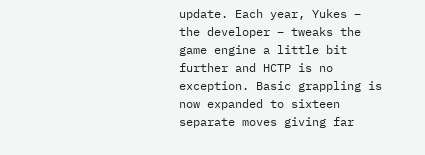update. Each year, Yukes – the developer – tweaks the game engine a little bit further and HCTP is no exception. Basic grappling is now expanded to sixteen separate moves giving far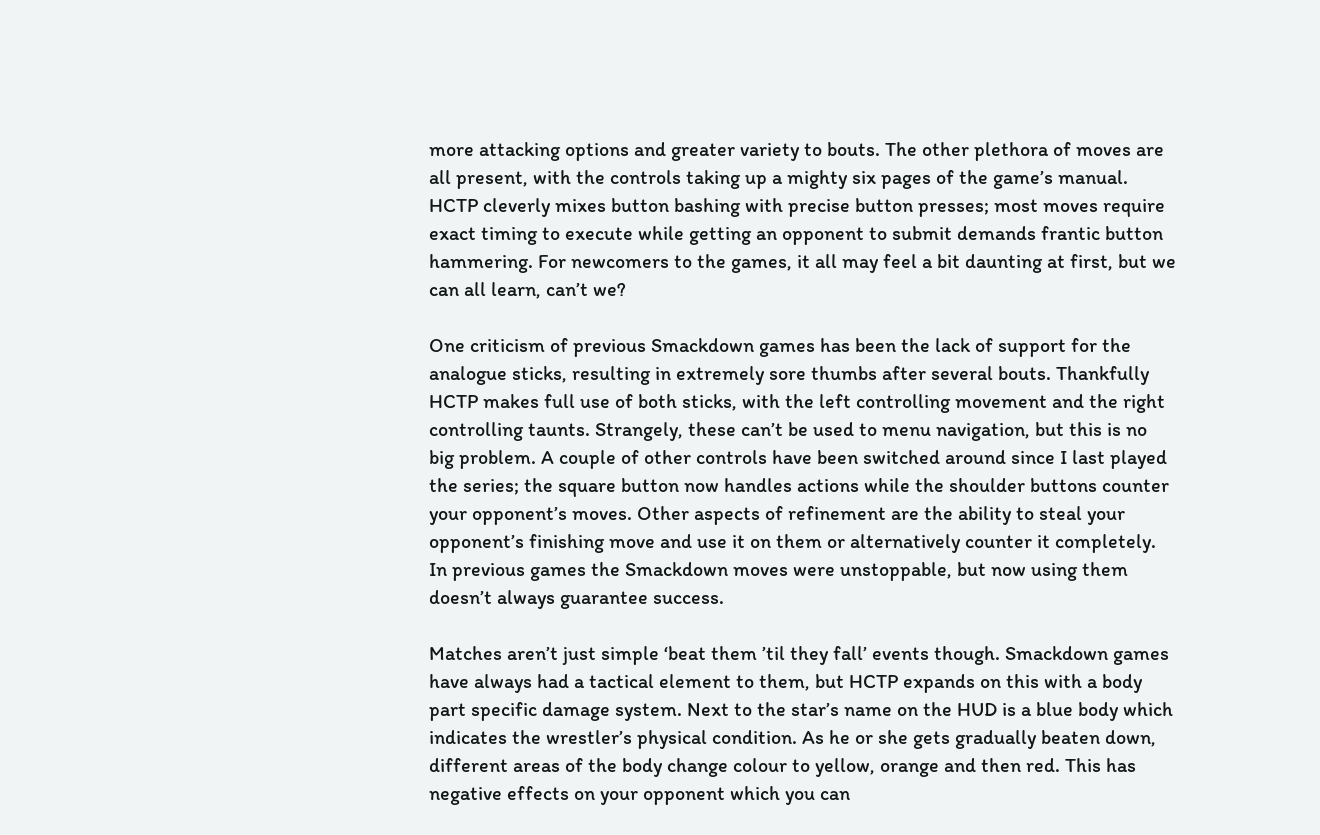more attacking options and greater variety to bouts. The other plethora of moves are all present, with the controls taking up a mighty six pages of the game’s manual. HCTP cleverly mixes button bashing with precise button presses; most moves require exact timing to execute while getting an opponent to submit demands frantic button hammering. For newcomers to the games, it all may feel a bit daunting at first, but we can all learn, can’t we?

One criticism of previous Smackdown games has been the lack of support for the analogue sticks, resulting in extremely sore thumbs after several bouts. Thankfully HCTP makes full use of both sticks, with the left controlling movement and the right controlling taunts. Strangely, these can’t be used to menu navigation, but this is no big problem. A couple of other controls have been switched around since I last played the series; the square button now handles actions while the shoulder buttons counter your opponent’s moves. Other aspects of refinement are the ability to steal your opponent’s finishing move and use it on them or alternatively counter it completely. In previous games the Smackdown moves were unstoppable, but now using them doesn’t always guarantee success.

Matches aren’t just simple ‘beat them ’til they fall’ events though. Smackdown games have always had a tactical element to them, but HCTP expands on this with a body part specific damage system. Next to the star’s name on the HUD is a blue body which indicates the wrestler’s physical condition. As he or she gets gradually beaten down, different areas of the body change colour to yellow, orange and then red. This has negative effects on your opponent which you can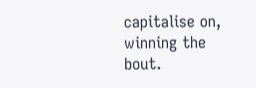capitalise on, winning the bout.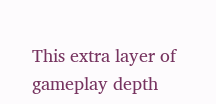This extra layer of gameplay depth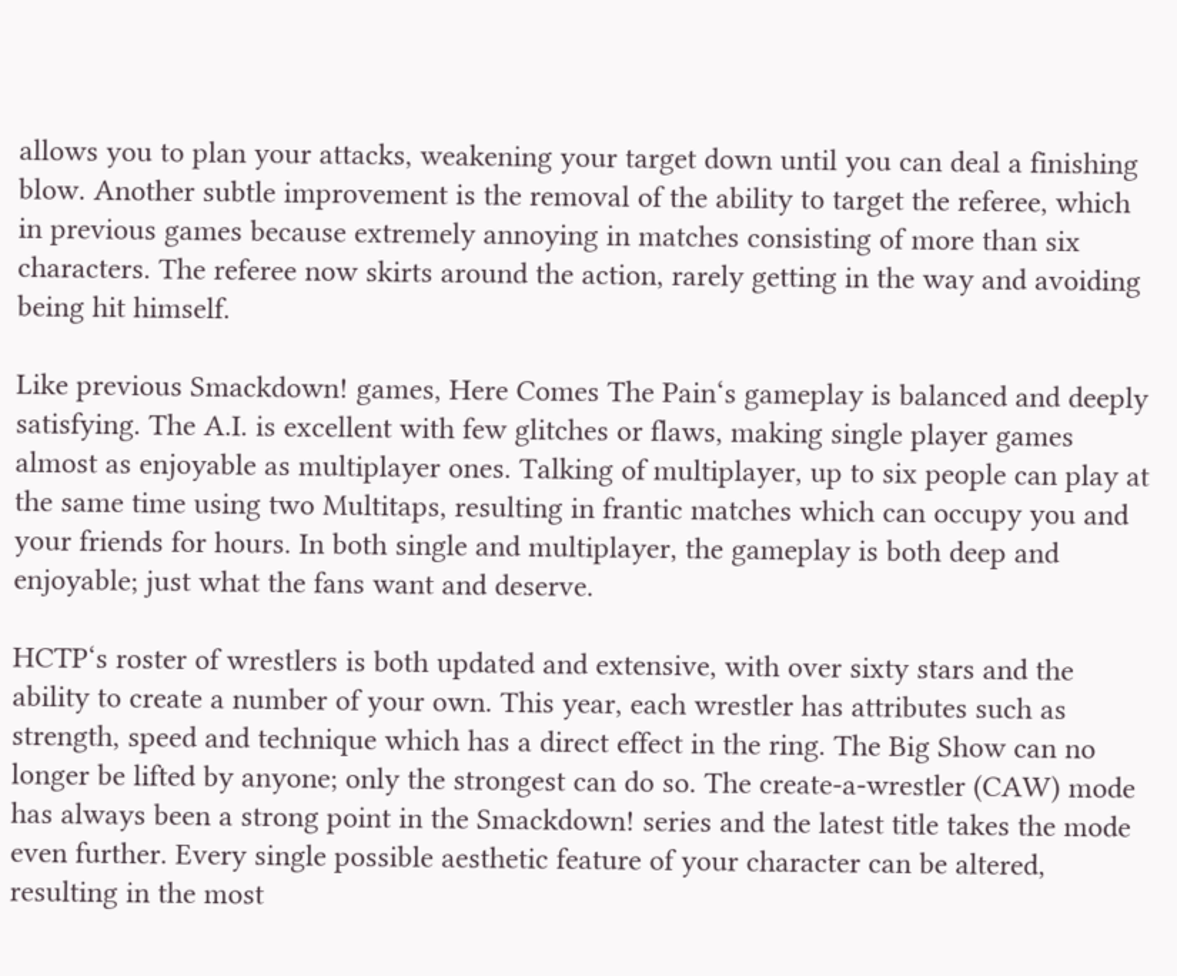allows you to plan your attacks, weakening your target down until you can deal a finishing blow. Another subtle improvement is the removal of the ability to target the referee, which in previous games because extremely annoying in matches consisting of more than six characters. The referee now skirts around the action, rarely getting in the way and avoiding being hit himself.

Like previous Smackdown! games, Here Comes The Pain‘s gameplay is balanced and deeply satisfying. The A.I. is excellent with few glitches or flaws, making single player games almost as enjoyable as multiplayer ones. Talking of multiplayer, up to six people can play at the same time using two Multitaps, resulting in frantic matches which can occupy you and your friends for hours. In both single and multiplayer, the gameplay is both deep and enjoyable; just what the fans want and deserve.

HCTP‘s roster of wrestlers is both updated and extensive, with over sixty stars and the ability to create a number of your own. This year, each wrestler has attributes such as strength, speed and technique which has a direct effect in the ring. The Big Show can no longer be lifted by anyone; only the strongest can do so. The create-a-wrestler (CAW) mode has always been a strong point in the Smackdown! series and the latest title takes the mode even further. Every single possible aesthetic feature of your character can be altered, resulting in the most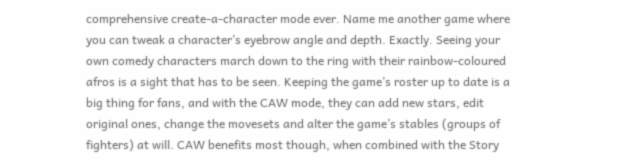comprehensive create-a-character mode ever. Name me another game where you can tweak a character’s eyebrow angle and depth. Exactly. Seeing your own comedy characters march down to the ring with their rainbow-coloured afros is a sight that has to be seen. Keeping the game’s roster up to date is a big thing for fans, and with the CAW mode, they can add new stars, edit original ones, change the movesets and alter the game’s stables (groups of fighters) at will. CAW benefits most though, when combined with the Story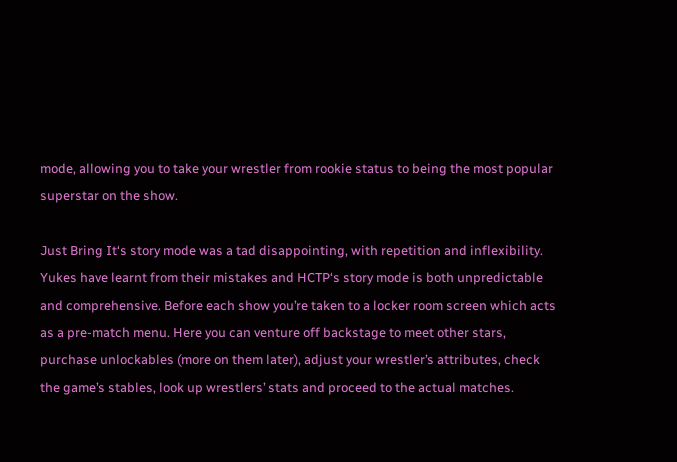mode, allowing you to take your wrestler from rookie status to being the most popular superstar on the show.

Just Bring It‘s story mode was a tad disappointing, with repetition and inflexibility. Yukes have learnt from their mistakes and HCTP‘s story mode is both unpredictable and comprehensive. Before each show you’re taken to a locker room screen which acts as a pre-match menu. Here you can venture off backstage to meet other stars, purchase unlockables (more on them later), adjust your wrestler’s attributes, check the game’s stables, look up wrestlers’ stats and proceed to the actual matches.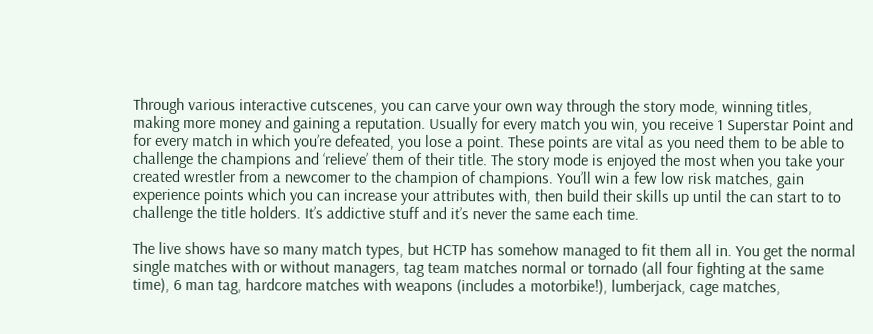Through various interactive cutscenes, you can carve your own way through the story mode, winning titles, making more money and gaining a reputation. Usually for every match you win, you receive 1 Superstar Point and for every match in which you’re defeated, you lose a point. These points are vital as you need them to be able to challenge the champions and ‘relieve’ them of their title. The story mode is enjoyed the most when you take your created wrestler from a newcomer to the champion of champions. You’ll win a few low risk matches, gain experience points which you can increase your attributes with, then build their skills up until the can start to to challenge the title holders. It’s addictive stuff and it’s never the same each time.

The live shows have so many match types, but HCTP has somehow managed to fit them all in. You get the normal single matches with or without managers, tag team matches normal or tornado (all four fighting at the same time), 6 man tag, hardcore matches with weapons (includes a motorbike!), lumberjack, cage matches,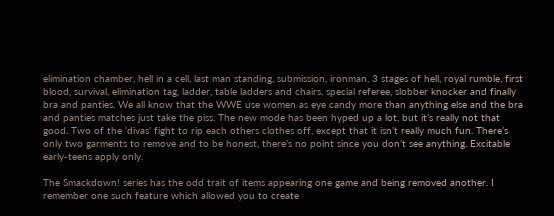elimination chamber, hell in a cell, last man standing, submission, ironman, 3 stages of hell, royal rumble, first blood, survival, elimination tag, ladder, table ladders and chairs, special referee, slobber knocker and finally bra and panties. We all know that the WWE use women as eye candy more than anything else and the bra and panties matches just take the piss. The new mode has been hyped up a lot, but it’s really not that good. Two of the ‘divas’ fight to rip each others clothes off, except that it isn’t really much fun. There’s only two garments to remove and to be honest, there’s no point since you don’t see anything. Excitable early-teens apply only.

The Smackdown! series has the odd trait of items appearing one game and being removed another. I remember one such feature which allowed you to create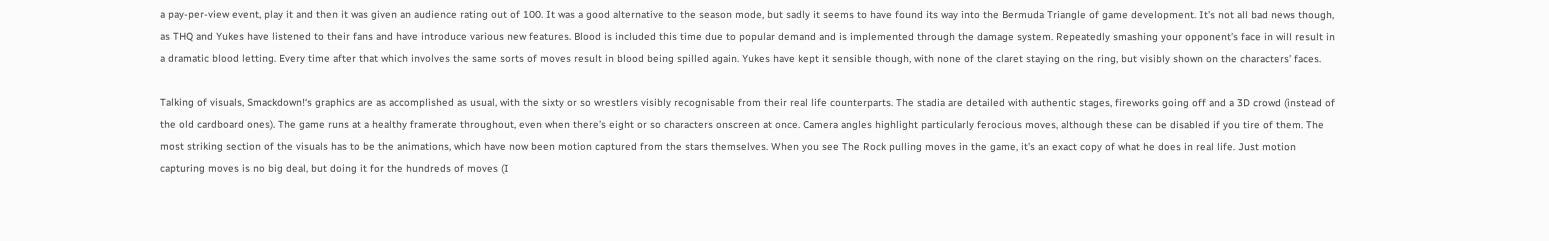a pay-per-view event, play it and then it was given an audience rating out of 100. It was a good alternative to the season mode, but sadly it seems to have found its way into the Bermuda Triangle of game development. It’s not all bad news though, as THQ and Yukes have listened to their fans and have introduce various new features. Blood is included this time due to popular demand and is implemented through the damage system. Repeatedly smashing your opponent’s face in will result in a dramatic blood letting. Every time after that which involves the same sorts of moves result in blood being spilled again. Yukes have kept it sensible though, with none of the claret staying on the ring, but visibly shown on the characters’ faces.

Talking of visuals, Smackdown!‘s graphics are as accomplished as usual, with the sixty or so wrestlers visibly recognisable from their real life counterparts. The stadia are detailed with authentic stages, fireworks going off and a 3D crowd (instead of the old cardboard ones). The game runs at a healthy framerate throughout, even when there’s eight or so characters onscreen at once. Camera angles highlight particularly ferocious moves, although these can be disabled if you tire of them. The most striking section of the visuals has to be the animations, which have now been motion captured from the stars themselves. When you see The Rock pulling moves in the game, it’s an exact copy of what he does in real life. Just motion capturing moves is no big deal, but doing it for the hundreds of moves (I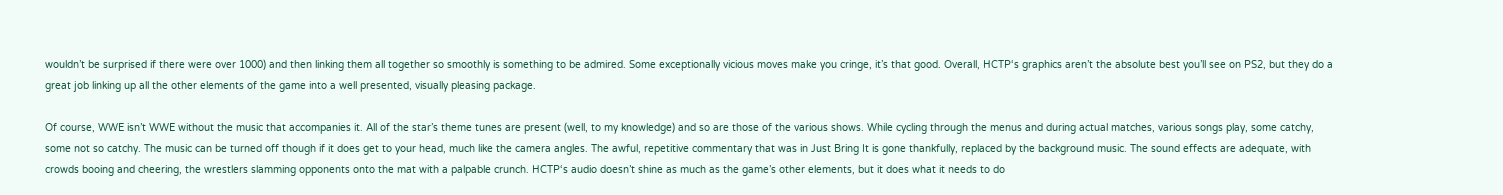wouldn’t be surprised if there were over 1000) and then linking them all together so smoothly is something to be admired. Some exceptionally vicious moves make you cringe, it’s that good. Overall, HCTP‘s graphics aren’t the absolute best you’ll see on PS2, but they do a great job linking up all the other elements of the game into a well presented, visually pleasing package.

Of course, WWE isn’t WWE without the music that accompanies it. All of the star’s theme tunes are present (well, to my knowledge) and so are those of the various shows. While cycling through the menus and during actual matches, various songs play, some catchy, some not so catchy. The music can be turned off though if it does get to your head, much like the camera angles. The awful, repetitive commentary that was in Just Bring It is gone thankfully, replaced by the background music. The sound effects are adequate, with crowds booing and cheering, the wrestlers slamming opponents onto the mat with a palpable crunch. HCTP‘s audio doesn’t shine as much as the game’s other elements, but it does what it needs to do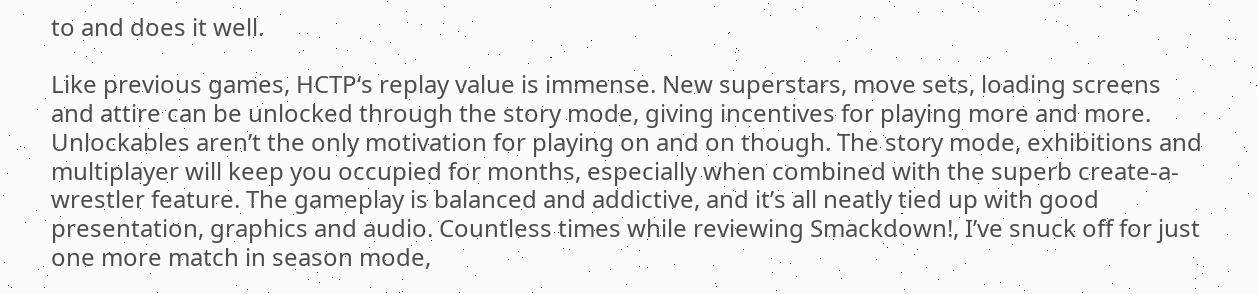to and does it well.

Like previous games, HCTP‘s replay value is immense. New superstars, move sets, loading screens and attire can be unlocked through the story mode, giving incentives for playing more and more. Unlockables aren’t the only motivation for playing on and on though. The story mode, exhibitions and multiplayer will keep you occupied for months, especially when combined with the superb create-a-wrestler feature. The gameplay is balanced and addictive, and it’s all neatly tied up with good presentation, graphics and audio. Countless times while reviewing Smackdown!, I’ve snuck off for just one more match in season mode,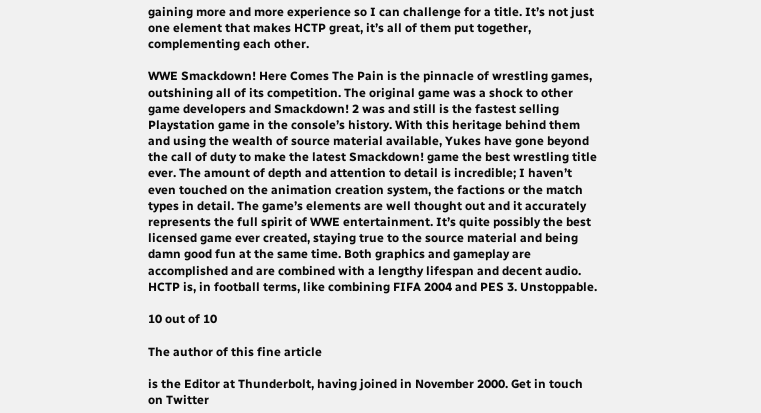gaining more and more experience so I can challenge for a title. It’s not just one element that makes HCTP great, it’s all of them put together, complementing each other.

WWE Smackdown! Here Comes The Pain is the pinnacle of wrestling games, outshining all of its competition. The original game was a shock to other game developers and Smackdown! 2 was and still is the fastest selling Playstation game in the console’s history. With this heritage behind them and using the wealth of source material available, Yukes have gone beyond the call of duty to make the latest Smackdown! game the best wrestling title ever. The amount of depth and attention to detail is incredible; I haven’t even touched on the animation creation system, the factions or the match types in detail. The game’s elements are well thought out and it accurately represents the full spirit of WWE entertainment. It’s quite possibly the best licensed game ever created, staying true to the source material and being damn good fun at the same time. Both graphics and gameplay are accomplished and are combined with a lengthy lifespan and decent audio. HCTP is, in football terms, like combining FIFA 2004 and PES 3. Unstoppable.

10 out of 10

The author of this fine article

is the Editor at Thunderbolt, having joined in November 2000. Get in touch on Twitter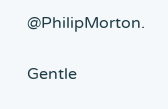@PhilipMorton.

Gentle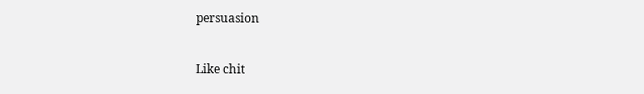persuasion

Like chit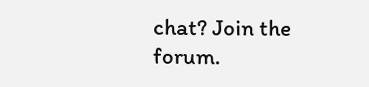chat? Join the forum.